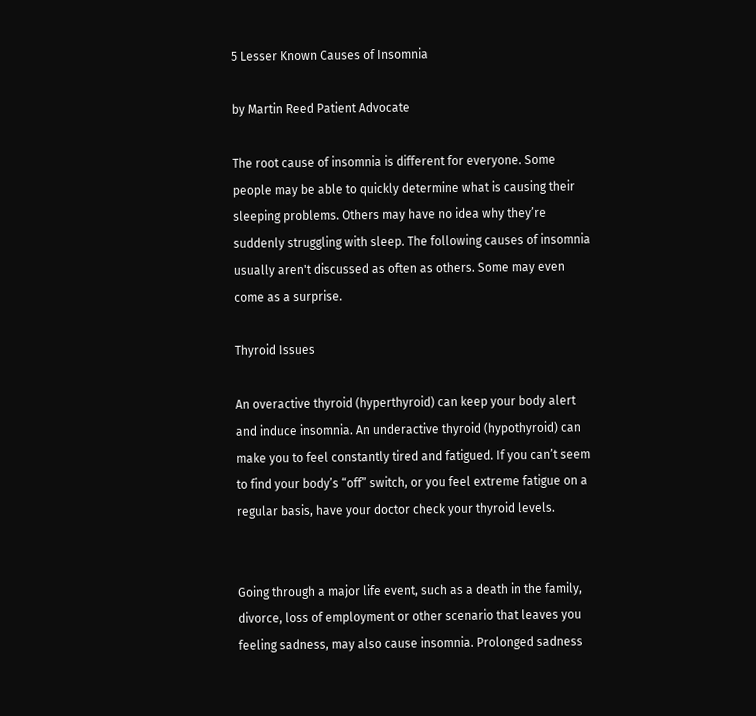5 Lesser Known Causes of Insomnia

by Martin Reed Patient Advocate

The root cause of insomnia is different for everyone. Some people may be able to quickly determine what is causing their sleeping problems. Others may have no idea why they’re suddenly struggling with sleep. The following causes of insomnia usually aren't discussed as often as others. Some may even come as a surprise.

Thyroid Issues

An overactive thyroid (hyperthyroid) can keep your body alert and induce insomnia. An underactive thyroid (hypothyroid) can make you to feel constantly tired and fatigued. If you can’t seem to find your body’s “off” switch, or you feel extreme fatigue on a regular basis, have your doctor check your thyroid levels.


Going through a major life event, such as a death in the family, divorce, loss of employment or other scenario that leaves you feeling sadness, may also cause insomnia. Prolonged sadness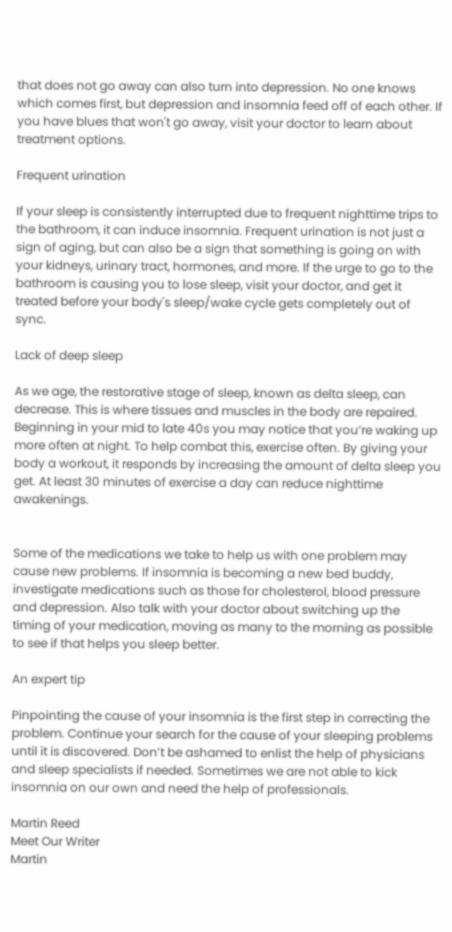that does not go away can also turn into depression. No one knows which comes first, but depression and insomnia feed off of each other. If you have blues that won't go away, visit your doctor to learn about treatment options.

Frequent urination

If your sleep is consistently interrupted due to frequent nighttime trips to the bathroom, it can induce insomnia. Frequent urination is not just a sign of aging, but can also be a sign that something is going on with your kidneys, urinary tract, hormones, and more. If the urge to go to the bathroom is causing you to lose sleep, visit your doctor, and get it treated before your body's sleep/wake cycle gets completely out of sync.

Lack of deep sleep

As we age, the restorative stage of sleep, known as delta sleep, can decrease. This is where tissues and muscles in the body are repaired. Beginning in your mid to late 40s you may notice that you’re waking up more often at night. To help combat this, exercise often. By giving your body a workout, it responds by increasing the amount of delta sleep you get. At least 30 minutes of exercise a day can reduce nighttime awakenings.


Some of the medications we take to help us with one problem may cause new problems. If insomnia is becoming a new bed buddy, investigate medications such as those for cholesterol, blood pressure and depression. Also talk with your doctor about switching up the timing of your medication, moving as many to the morning as possible to see if that helps you sleep better.

An expert tip

Pinpointing the cause of your insomnia is the first step in correcting the problem. Continue your search for the cause of your sleeping problems until it is discovered. Don’t be ashamed to enlist the help of physicians and sleep specialists if needed. Sometimes we are not able to kick insomnia on our own and need the help of professionals.

Martin Reed
Meet Our Writer
Martin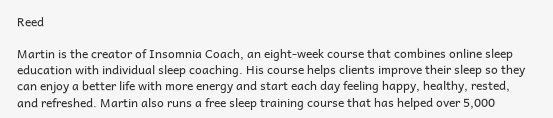Reed

Martin is the creator of Insomnia Coach, an eight-week course that combines online sleep education with individual sleep coaching. His course helps clients improve their sleep so they can enjoy a better life with more energy and start each day feeling happy, healthy, rested, and refreshed. Martin also runs a free sleep training course that has helped over 5,000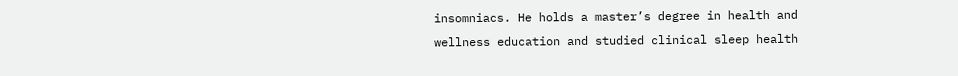insomniacs. He holds a master’s degree in health and wellness education and studied clinical sleep health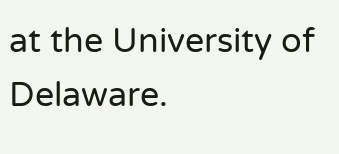at the University of Delaware.